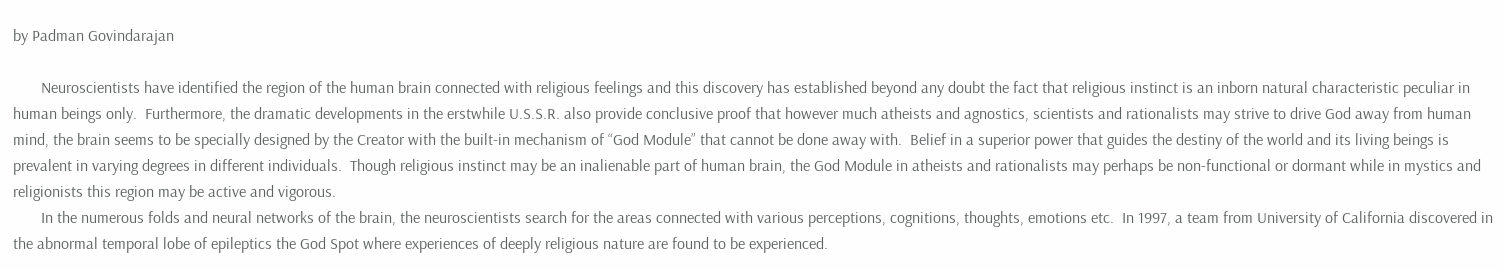by Padman Govindarajan

       Neuroscientists have identified the region of the human brain connected with religious feelings and this discovery has established beyond any doubt the fact that religious instinct is an inborn natural characteristic peculiar in human beings only.  Furthermore, the dramatic developments in the erstwhile U.S.S.R. also provide conclusive proof that however much atheists and agnostics, scientists and rationalists may strive to drive God away from human mind, the brain seems to be specially designed by the Creator with the built-in mechanism of “God Module” that cannot be done away with.  Belief in a superior power that guides the destiny of the world and its living beings is prevalent in varying degrees in different individuals.  Though religious instinct may be an inalienable part of human brain, the God Module in atheists and rationalists may perhaps be non-functional or dormant while in mystics and religionists this region may be active and vigorous.
       In the numerous folds and neural networks of the brain, the neuroscientists search for the areas connected with various perceptions, cognitions, thoughts, emotions etc.  In 1997, a team from University of California discovered in the abnormal temporal lobe of epileptics the God Spot where experiences of deeply religious nature are found to be experienced.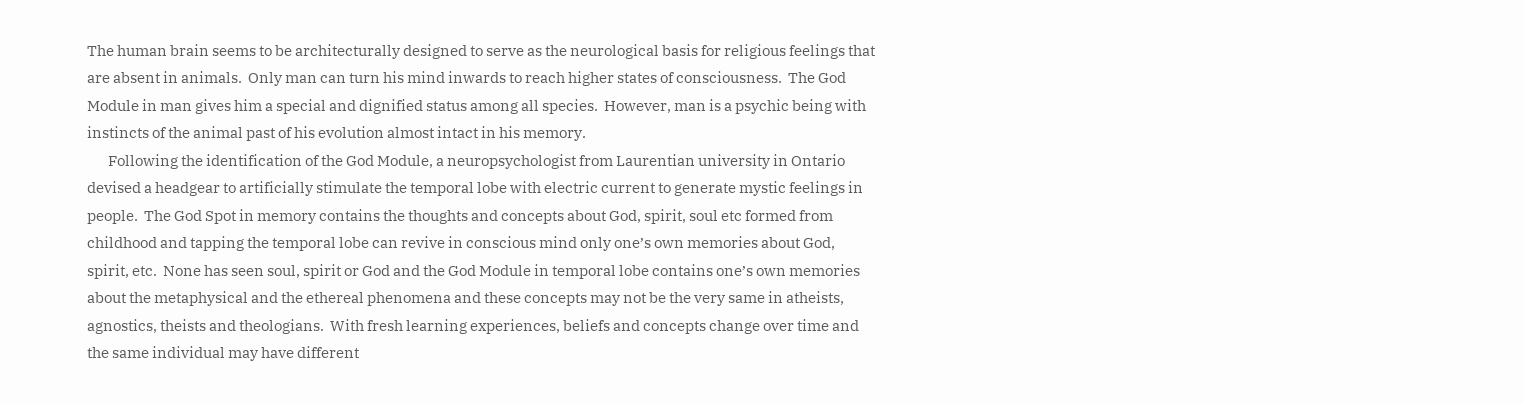The human brain seems to be architecturally designed to serve as the neurological basis for religious feelings that are absent in animals.  Only man can turn his mind inwards to reach higher states of consciousness.  The God Module in man gives him a special and dignified status among all species.  However, man is a psychic being with instincts of the animal past of his evolution almost intact in his memory.
       Following the identification of the God Module, a neuropsychologist from Laurentian university in Ontario devised a headgear to artificially stimulate the temporal lobe with electric current to generate mystic feelings in people.  The God Spot in memory contains the thoughts and concepts about God, spirit, soul etc formed from childhood and tapping the temporal lobe can revive in conscious mind only one’s own memories about God, spirit, etc.  None has seen soul, spirit or God and the God Module in temporal lobe contains one’s own memories about the metaphysical and the ethereal phenomena and these concepts may not be the very same in atheists, agnostics, theists and theologians.  With fresh learning experiences, beliefs and concepts change over time and the same individual may have different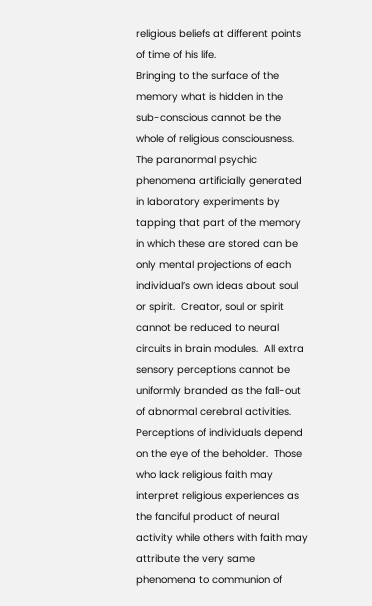religious beliefs at different points of time of his life.
Bringing to the surface of the memory what is hidden in the sub-conscious cannot be the whole of religious consciousness.  The paranormal psychic phenomena artificially generated in laboratory experiments by tapping that part of the memory in which these are stored can be only mental projections of each individual’s own ideas about soul or spirit.  Creator, soul or spirit cannot be reduced to neural circuits in brain modules.  All extra sensory perceptions cannot be uniformly branded as the fall-out of abnormal cerebral activities.  Perceptions of individuals depend on the eye of the beholder.  Those who lack religious faith may interpret religious experiences as the fanciful product of neural activity while others with faith may attribute the very same phenomena to communion of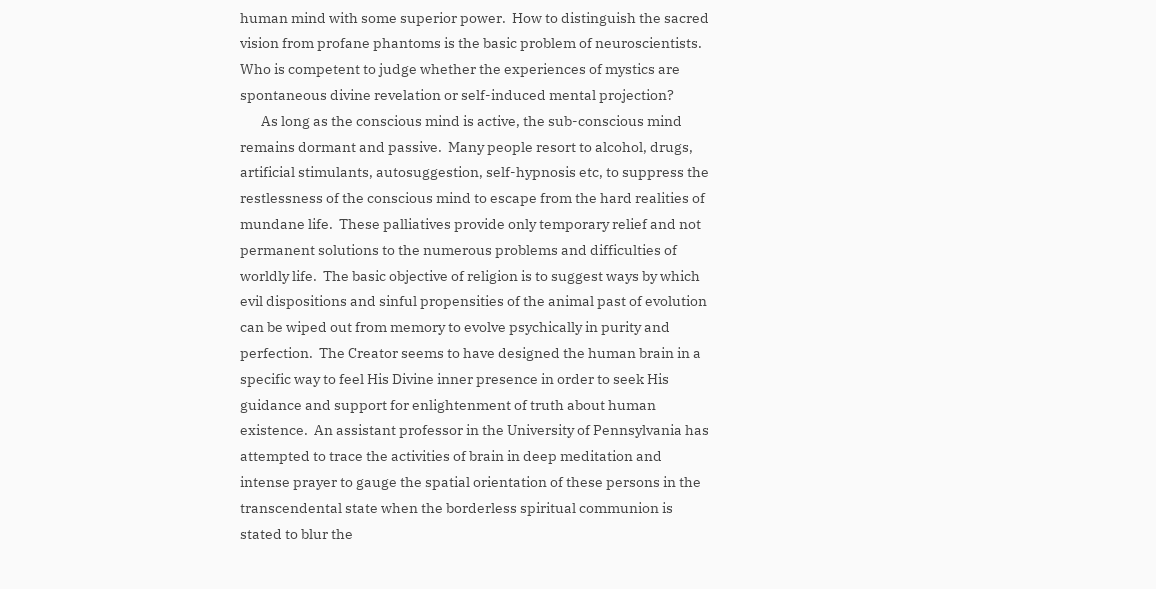human mind with some superior power.  How to distinguish the sacred vision from profane phantoms is the basic problem of neuroscientists.  Who is competent to judge whether the experiences of mystics are spontaneous divine revelation or self-induced mental projection?
       As long as the conscious mind is active, the sub-conscious mind remains dormant and passive.  Many people resort to alcohol, drugs, artificial stimulants, autosuggestion, self-hypnosis etc, to suppress the restlessness of the conscious mind to escape from the hard realities of mundane life.  These palliatives provide only temporary relief and not permanent solutions to the numerous problems and difficulties of worldly life.  The basic objective of religion is to suggest ways by which evil dispositions and sinful propensities of the animal past of evolution can be wiped out from memory to evolve psychically in purity and perfection.  The Creator seems to have designed the human brain in a specific way to feel His Divine inner presence in order to seek His guidance and support for enlightenment of truth about human existence.  An assistant professor in the University of Pennsylvania has attempted to trace the activities of brain in deep meditation and intense prayer to gauge the spatial orientation of these persons in the transcendental state when the borderless spiritual communion is stated to blur the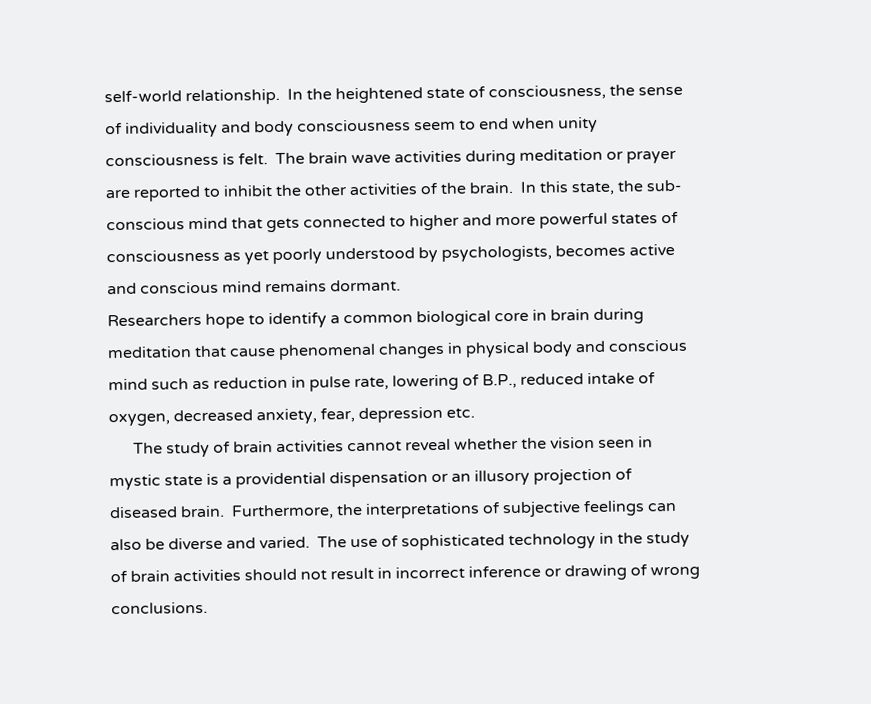self-world relationship.  In the heightened state of consciousness, the sense of individuality and body consciousness seem to end when unity consciousness is felt.  The brain wave activities during meditation or prayer are reported to inhibit the other activities of the brain.  In this state, the sub-conscious mind that gets connected to higher and more powerful states of consciousness as yet poorly understood by psychologists, becomes active and conscious mind remains dormant.
Researchers hope to identify a common biological core in brain during meditation that cause phenomenal changes in physical body and conscious mind such as reduction in pulse rate, lowering of B.P., reduced intake of oxygen, decreased anxiety, fear, depression etc.
      The study of brain activities cannot reveal whether the vision seen in mystic state is a providential dispensation or an illusory projection of diseased brain.  Furthermore, the interpretations of subjective feelings can also be diverse and varied.  The use of sophisticated technology in the study of brain activities should not result in incorrect inference or drawing of wrong conclusions.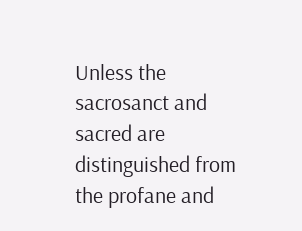Unless the sacrosanct and sacred are distinguished from the profane and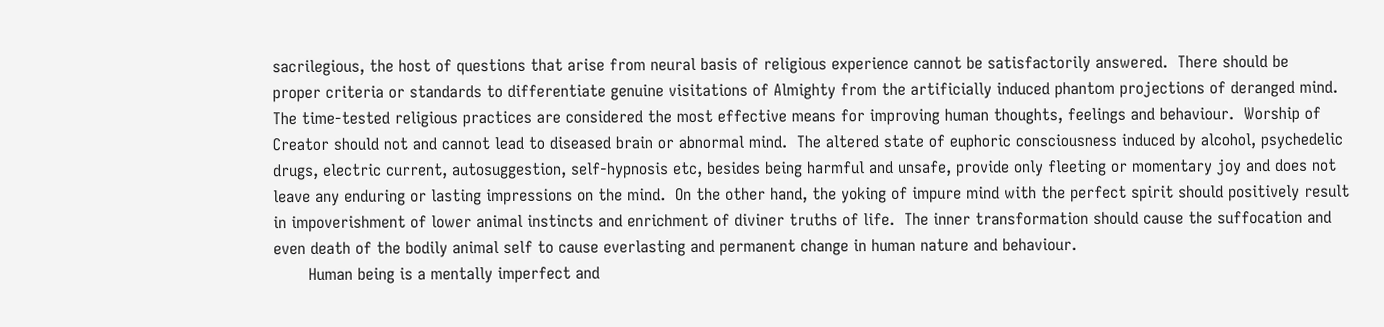sacrilegious, the host of questions that arise from neural basis of religious experience cannot be satisfactorily answered.  There should be   proper criteria or standards to differentiate genuine visitations of Almighty from the artificially induced phantom projections of deranged mind.  The time-tested religious practices are considered the most effective means for improving human thoughts, feelings and behaviour.  Worship of Creator should not and cannot lead to diseased brain or abnormal mind.  The altered state of euphoric consciousness induced by alcohol, psychedelic drugs, electric current, autosuggestion, self-hypnosis etc, besides being harmful and unsafe, provide only fleeting or momentary joy and does not leave any enduring or lasting impressions on the mind.  On the other hand, the yoking of impure mind with the perfect spirit should positively result in impoverishment of lower animal instincts and enrichment of diviner truths of life.  The inner transformation should cause the suffocation and even death of the bodily animal self to cause everlasting and permanent change in human nature and behaviour.
       Human being is a mentally imperfect and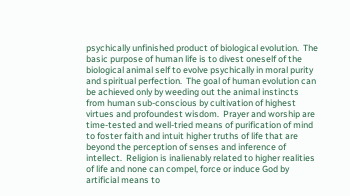psychically unfinished product of biological evolution.  The basic purpose of human life is to divest oneself of the biological animal self to evolve psychically in moral purity and spiritual perfection.  The goal of human evolution can be achieved only by weeding out the animal instincts from human sub-conscious by cultivation of highest virtues and profoundest wisdom.  Prayer and worship are time-tested and well-tried means of purification of mind to foster faith and intuit higher truths of life that are beyond the perception of senses and inference of intellect.  Religion is inalienably related to higher realities of life and none can compel, force or induce God by artificial means to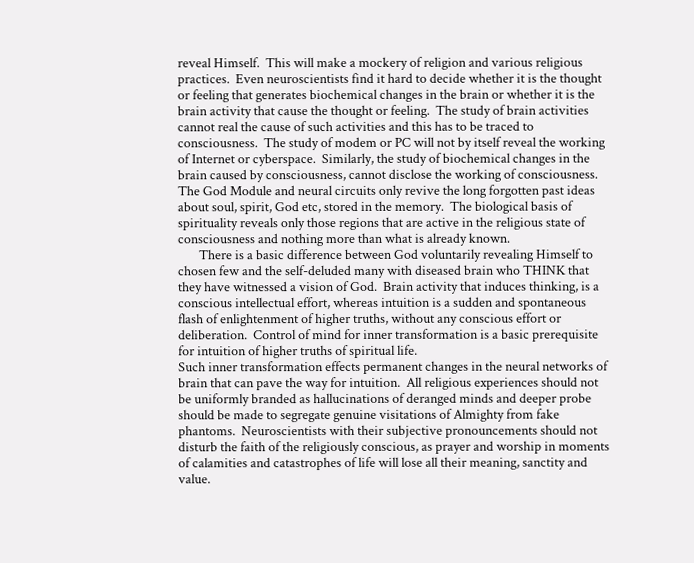reveal Himself.  This will make a mockery of religion and various religious practices.  Even neuroscientists find it hard to decide whether it is the thought or feeling that generates biochemical changes in the brain or whether it is the brain activity that cause the thought or feeling.  The study of brain activities cannot real the cause of such activities and this has to be traced to consciousness.  The study of modem or PC will not by itself reveal the working of Internet or cyberspace.  Similarly, the study of biochemical changes in the brain caused by consciousness, cannot disclose the working of consciousness.  The God Module and neural circuits only revive the long forgotten past ideas about soul, spirit, God etc, stored in the memory.  The biological basis of spirituality reveals only those regions that are active in the religious state of consciousness and nothing more than what is already known.
       There is a basic difference between God voluntarily revealing Himself to chosen few and the self-deluded many with diseased brain who THINK that they have witnessed a vision of God.  Brain activity that induces thinking, is a conscious intellectual effort, whereas intuition is a sudden and spontaneous flash of enlightenment of higher truths, without any conscious effort or deliberation.  Control of mind for inner transformation is a basic prerequisite for intuition of higher truths of spiritual life.
Such inner transformation effects permanent changes in the neural networks of brain that can pave the way for intuition.  All religious experiences should not be uniformly branded as hallucinations of deranged minds and deeper probe should be made to segregate genuine visitations of Almighty from fake phantoms.  Neuroscientists with their subjective pronouncements should not disturb the faith of the religiously conscious, as prayer and worship in moments of calamities and catastrophes of life will lose all their meaning, sanctity and value.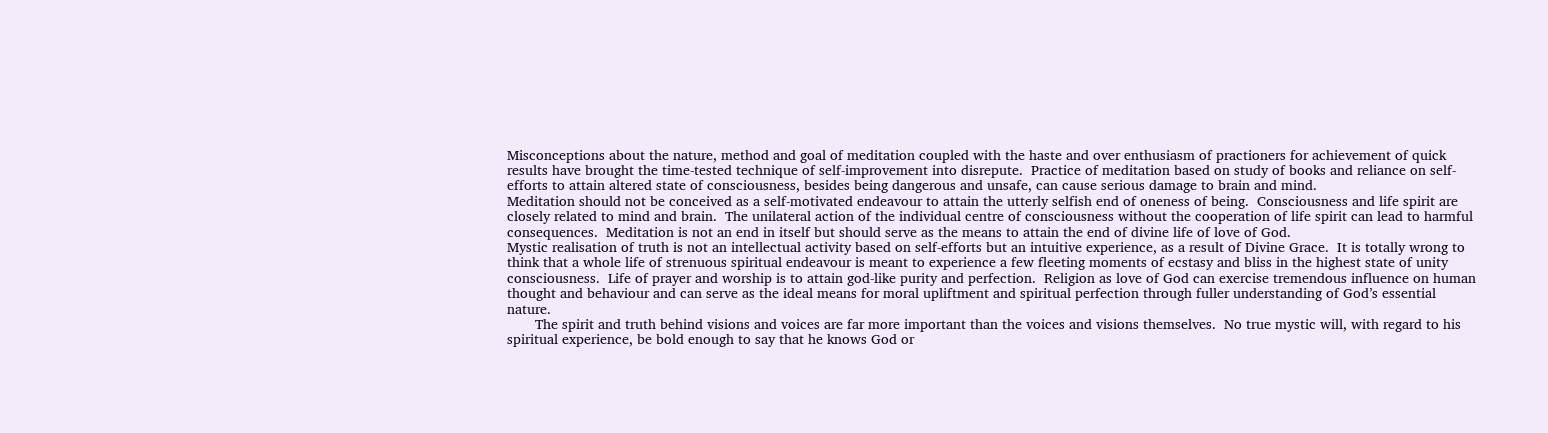Misconceptions about the nature, method and goal of meditation coupled with the haste and over enthusiasm of practioners for achievement of quick results have brought the time-tested technique of self-improvement into disrepute.  Practice of meditation based on study of books and reliance on self-efforts to attain altered state of consciousness, besides being dangerous and unsafe, can cause serious damage to brain and mind.
Meditation should not be conceived as a self-motivated endeavour to attain the utterly selfish end of oneness of being.  Consciousness and life spirit are closely related to mind and brain.  The unilateral action of the individual centre of consciousness without the cooperation of life spirit can lead to harmful consequences.  Meditation is not an end in itself but should serve as the means to attain the end of divine life of love of God.
Mystic realisation of truth is not an intellectual activity based on self-efforts but an intuitive experience, as a result of Divine Grace.  It is totally wrong to think that a whole life of strenuous spiritual endeavour is meant to experience a few fleeting moments of ecstasy and bliss in the highest state of unity consciousness.  Life of prayer and worship is to attain god-like purity and perfection.  Religion as love of God can exercise tremendous influence on human thought and behaviour and can serve as the ideal means for moral upliftment and spiritual perfection through fuller understanding of God’s essential nature.
       The spirit and truth behind visions and voices are far more important than the voices and visions themselves.  No true mystic will, with regard to his spiritual experience, be bold enough to say that he knows God or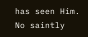has seen Him.  No saintly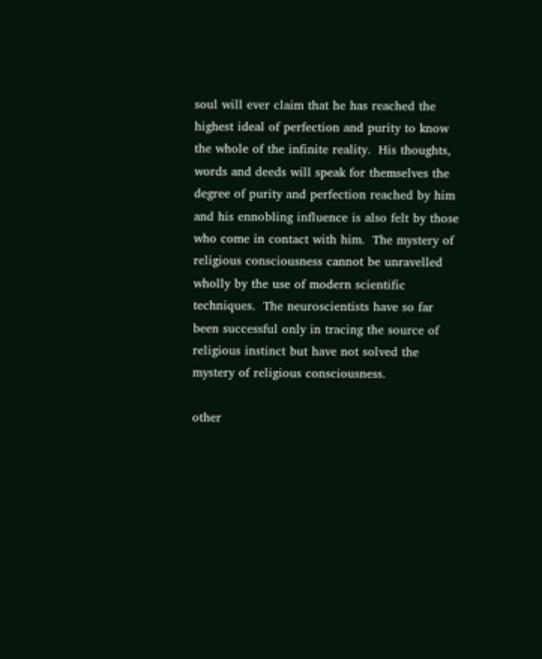soul will ever claim that he has reached the highest ideal of perfection and purity to know the whole of the infinite reality.  His thoughts, words and deeds will speak for themselves the degree of purity and perfection reached by him and his ennobling influence is also felt by those who come in contact with him.  The mystery of religious consciousness cannot be unravelled wholly by the use of modern scientific techniques.  The neuroscientists have so far been successful only in tracing the source of religious instinct but have not solved the mystery of religious consciousness.

other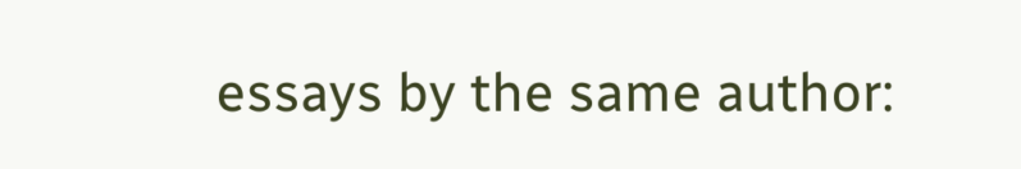essays by the same author: